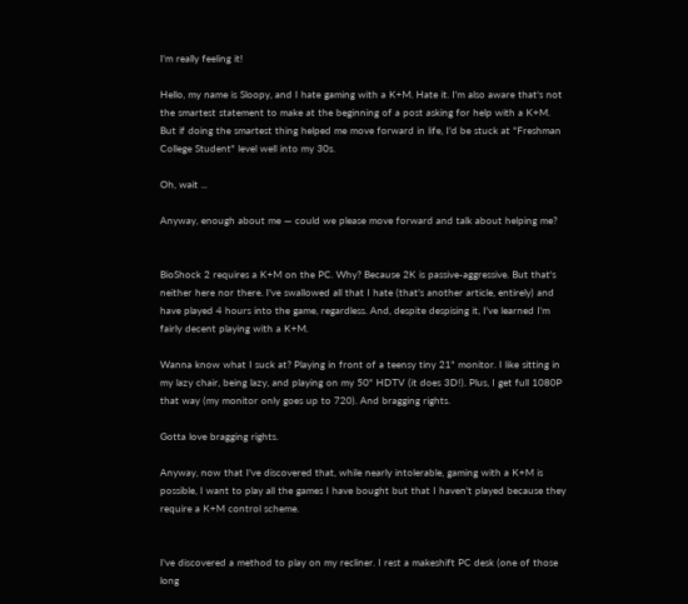I'm really feeling it!

Hello, my name is Sloopy, and I hate gaming with a K+M. Hate it. I'm also aware that's not the smartest statement to make at the beginning of a post asking for help with a K+M. But if doing the smartest thing helped me move forward in life, I'd be stuck at "Freshman College Student" level well into my 30s.

Oh, wait ...

Anyway, enough about me — could we please move forward and talk about helping me?


BioShock 2 requires a K+M on the PC. Why? Because 2K is passive-aggressive. But that's neither here nor there. I've swallowed all that I hate (that's another article, entirely) and have played 4 hours into the game, regardless. And, despite despising it, I've learned I'm fairly decent playing with a K+M.

Wanna know what I suck at? Playing in front of a teensy tiny 21" monitor. I like sitting in my lazy chair, being lazy, and playing on my 50" HDTV (it does 3D!). Plus, I get full 1080P that way (my monitor only goes up to 720). And bragging rights.

Gotta love bragging rights.

Anyway, now that I've discovered that, while nearly intolerable, gaming with a K+M is possible, I want to play all the games I have bought but that I haven't played because they require a K+M control scheme.


I've discovered a method to play on my recliner. I rest a makeshift PC desk (one of those long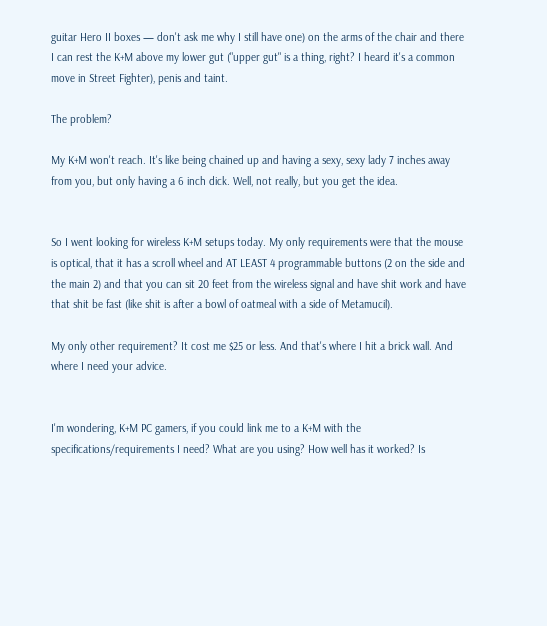guitar Hero II boxes — don't ask me why I still have one) on the arms of the chair and there I can rest the K+M above my lower gut ("upper gut" is a thing, right? I heard it's a common move in Street Fighter), penis and taint.

The problem?

My K+M won't reach. It's like being chained up and having a sexy, sexy lady 7 inches away from you, but only having a 6 inch dick. Well, not really, but you get the idea.


So I went looking for wireless K+M setups today. My only requirements were that the mouse is optical, that it has a scroll wheel and AT LEAST 4 programmable buttons (2 on the side and the main 2) and that you can sit 20 feet from the wireless signal and have shit work and have that shit be fast (like shit is after a bowl of oatmeal with a side of Metamucil).

My only other requirement? It cost me $25 or less. And that's where I hit a brick wall. And where I need your advice.


I'm wondering, K+M PC gamers, if you could link me to a K+M with the specifications/requirements I need? What are you using? How well has it worked? Is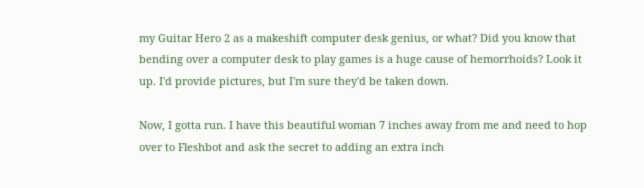my Guitar Hero 2 as a makeshift computer desk genius, or what? Did you know that bending over a computer desk to play games is a huge cause of hemorrhoids? Look it up. I'd provide pictures, but I'm sure they'd be taken down.

Now, I gotta run. I have this beautiful woman 7 inches away from me and need to hop over to Fleshbot and ask the secret to adding an extra inch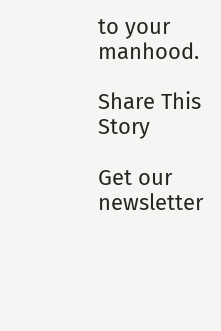to your manhood.

Share This Story

Get our newsletter